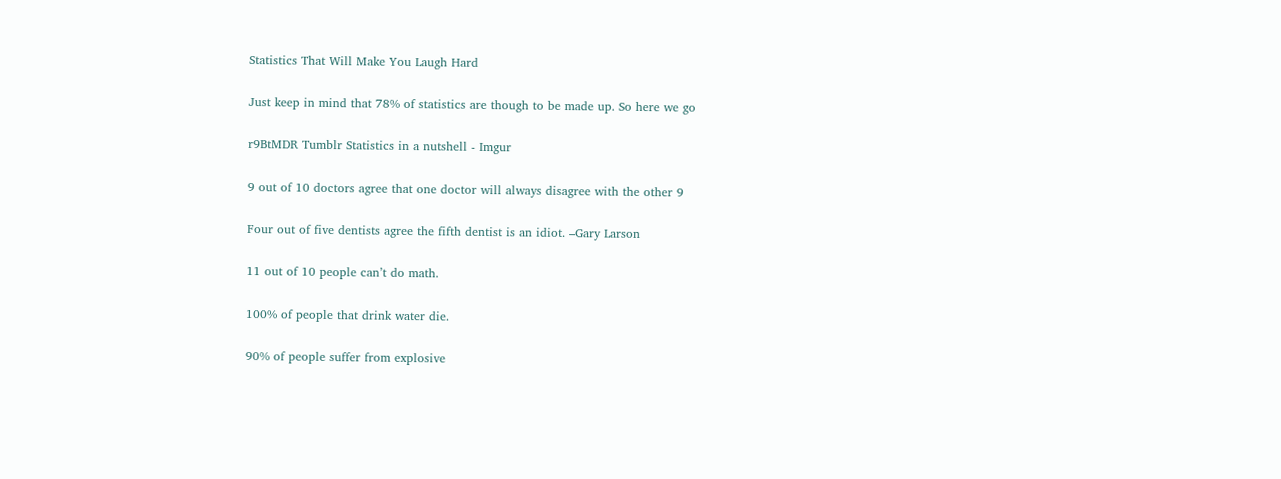Statistics That Will Make You Laugh Hard

Just keep in mind that 78% of statistics are though to be made up. So here we go

r9BtMDR Tumblr Statistics in a nutshell - Imgur

9 out of 10 doctors agree that one doctor will always disagree with the other 9

Four out of five dentists agree the fifth dentist is an idiot. –Gary Larson

11 out of 10 people can’t do math.

100% of people that drink water die.

90% of people suffer from explosive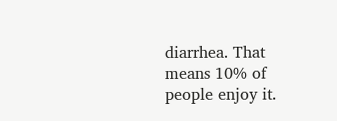diarrhea. That means 10% of people enjoy it.